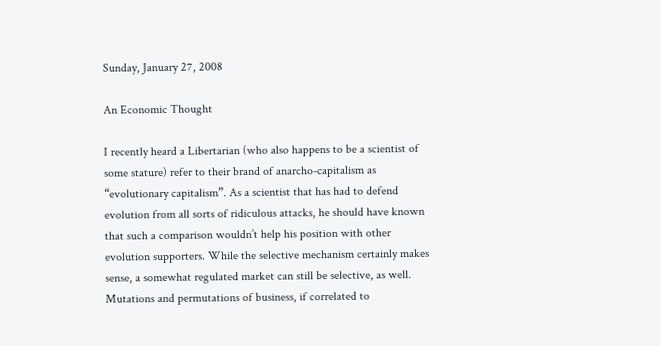Sunday, January 27, 2008

An Economic Thought

I recently heard a Libertarian (who also happens to be a scientist of some stature) refer to their brand of anarcho-capitalism as “evolutionary capitalism”. As a scientist that has had to defend evolution from all sorts of ridiculous attacks, he should have known that such a comparison wouldn’t help his position with other evolution supporters. While the selective mechanism certainly makes sense, a somewhat regulated market can still be selective, as well. Mutations and permutations of business, if correlated to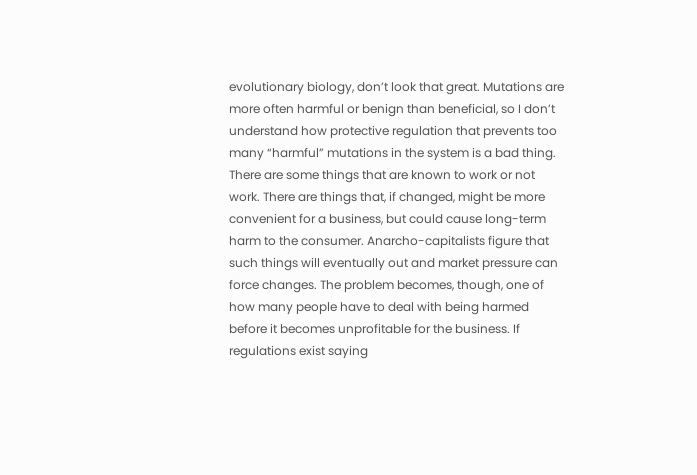evolutionary biology, don’t look that great. Mutations are more often harmful or benign than beneficial, so I don’t understand how protective regulation that prevents too many “harmful” mutations in the system is a bad thing. There are some things that are known to work or not work. There are things that, if changed, might be more convenient for a business, but could cause long-term harm to the consumer. Anarcho-capitalists figure that such things will eventually out and market pressure can force changes. The problem becomes, though, one of how many people have to deal with being harmed before it becomes unprofitable for the business. If regulations exist saying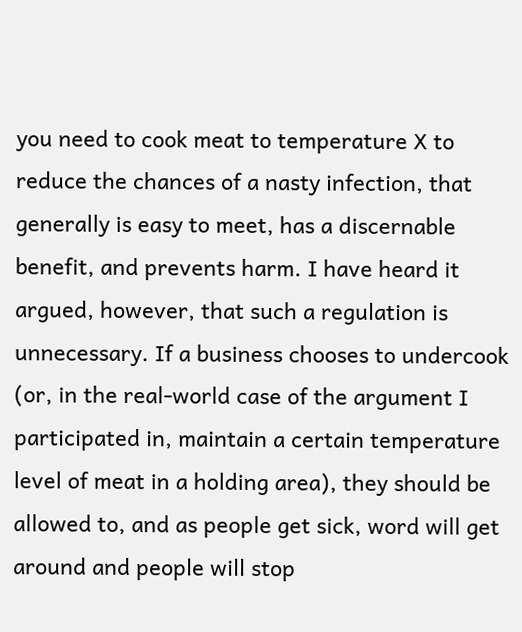you need to cook meat to temperature X to reduce the chances of a nasty infection, that generally is easy to meet, has a discernable benefit, and prevents harm. I have heard it argued, however, that such a regulation is unnecessary. If a business chooses to undercook (or, in the real-world case of the argument I participated in, maintain a certain temperature level of meat in a holding area), they should be allowed to, and as people get sick, word will get around and people will stop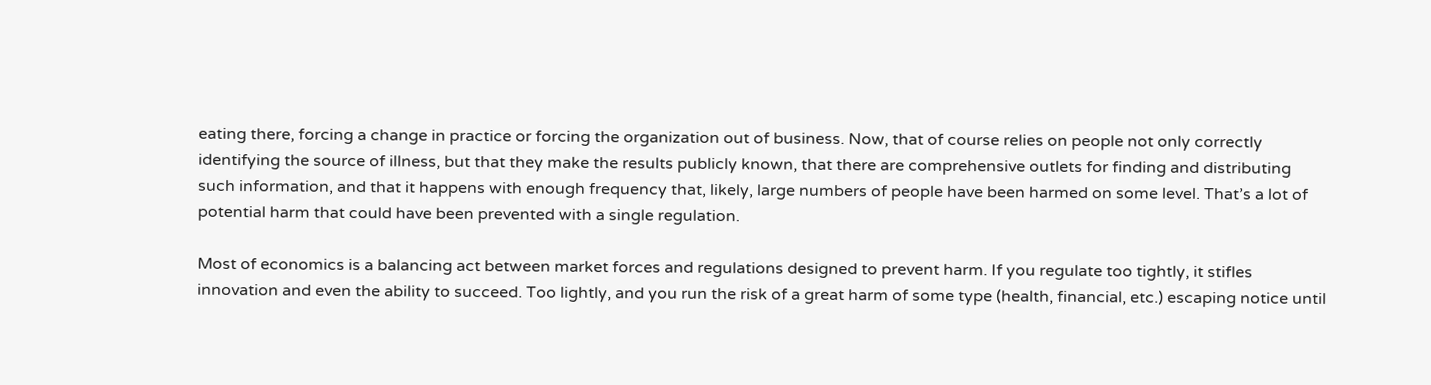eating there, forcing a change in practice or forcing the organization out of business. Now, that of course relies on people not only correctly identifying the source of illness, but that they make the results publicly known, that there are comprehensive outlets for finding and distributing such information, and that it happens with enough frequency that, likely, large numbers of people have been harmed on some level. That’s a lot of potential harm that could have been prevented with a single regulation.

Most of economics is a balancing act between market forces and regulations designed to prevent harm. If you regulate too tightly, it stifles innovation and even the ability to succeed. Too lightly, and you run the risk of a great harm of some type (health, financial, etc.) escaping notice until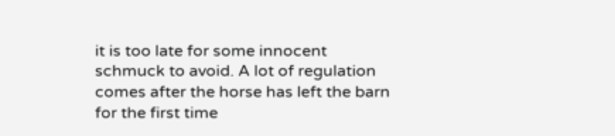it is too late for some innocent schmuck to avoid. A lot of regulation comes after the horse has left the barn for the first time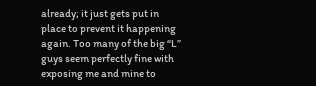already; it just gets put in place to prevent it happening again. Too many of the big “L” guys seem perfectly fine with exposing me and mine to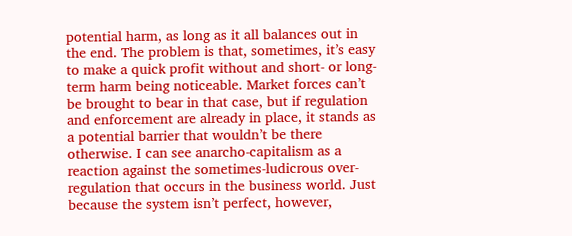potential harm, as long as it all balances out in the end. The problem is that, sometimes, it’s easy to make a quick profit without and short- or long-term harm being noticeable. Market forces can’t be brought to bear in that case, but if regulation and enforcement are already in place, it stands as a potential barrier that wouldn’t be there otherwise. I can see anarcho-capitalism as a reaction against the sometimes-ludicrous over-regulation that occurs in the business world. Just because the system isn’t perfect, however,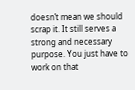doesn’t mean we should scrap it. It still serves a strong and necessary purpose. You just have to work on that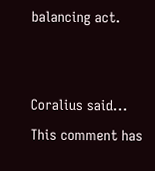balancing act.


Coralius said...
This comment has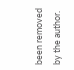been removed by the author.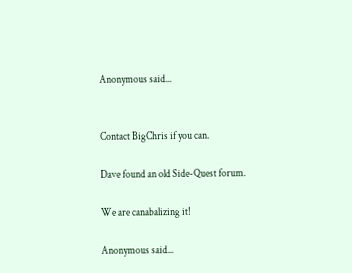Anonymous said...


Contact BigChris if you can.

Dave found an old Side-Quest forum.

We are canabalizing it!

Anonymous said...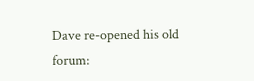Dave re-opened his old forum: